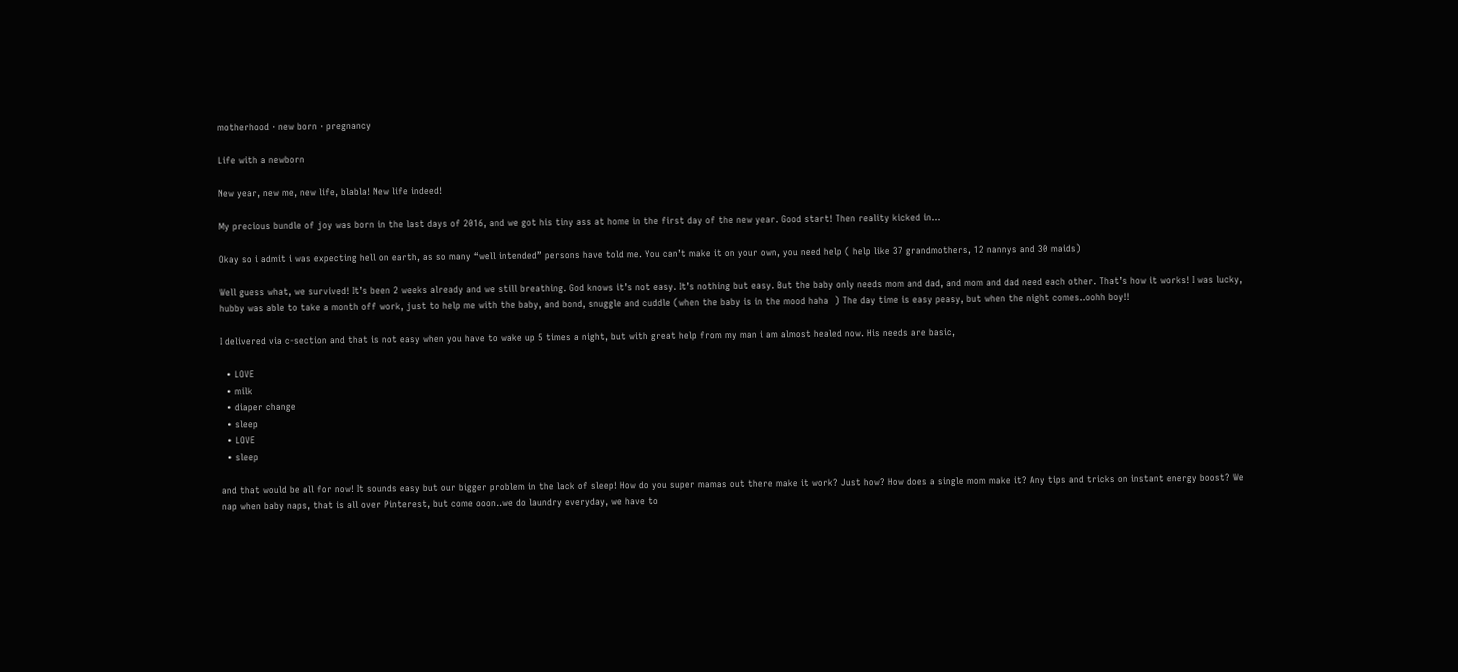motherhood · new born · pregnancy

Life with a newborn

New year, new me, new life, blabla! New life indeed!

My precious bundle of joy was born in the last days of 2016, and we got his tiny ass at home in the first day of the new year. Good start! Then reality kicked in…

Okay so i admit i was expecting hell on earth, as so many “well intended” persons have told me. You can’t make it on your own, you need help ( help like 37 grandmothers, 12 nannys and 30 maids)

Well guess what, we survived! It’s been 2 weeks already and we still breathing. God knows it’s not easy. It’s nothing but easy. But the baby only needs mom and dad, and mom and dad need each other. That’s how it works! I was lucky, hubby was able to take a month off work, just to help me with the baby, and bond, snuggle and cuddle (when the baby is in the mood haha  ) The day time is easy peasy, but when the night comes..oohh boy!!

I delivered via c-section and that is not easy when you have to wake up 5 times a night, but with great help from my man i am almost healed now. His needs are basic,

  • LOVE
  • milk
  • diaper change
  • sleep
  • LOVE
  • sleep

and that would be all for now! It sounds easy but our bigger problem in the lack of sleep! How do you super mamas out there make it work? Just how? How does a single mom make it? Any tips and tricks on instant energy boost? We nap when baby naps, that is all over Pinterest, but come ooon..we do laundry everyday, we have to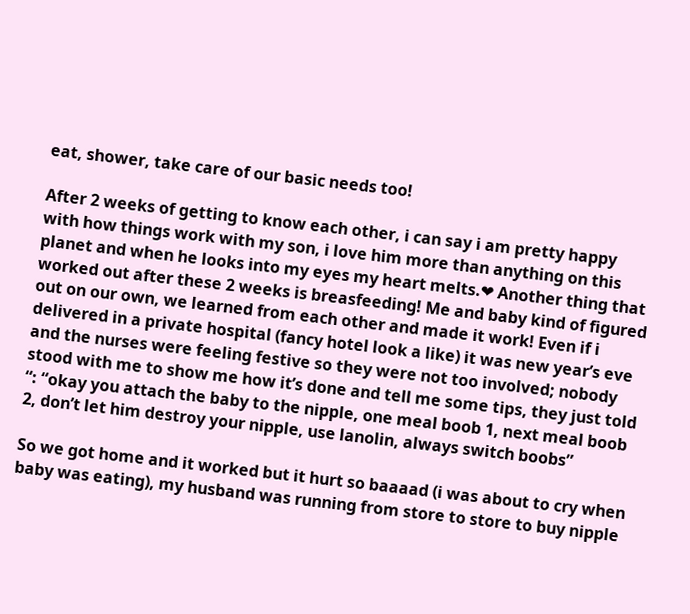eat, shower, take care of our basic needs too!

After 2 weeks of getting to know each other, i can say i am pretty happy with how things work with my son, i love him more than anything on this planet and when he looks into my eyes my heart melts.❤ Another thing that worked out after these 2 weeks is breasfeeding! Me and baby kind of figured out on our own, we learned from each other and made it work! Even if i delivered in a private hospital (fancy hotel look a like) it was new year’s eve and the nurses were feeling festive so they were not too involved; nobody stood with me to show me how it’s done and tell me some tips, they just told “: “okay you attach the baby to the nipple, one meal boob 1, next meal boob 2, don’t let him destroy your nipple, use lanolin, always switch boobs”

So we got home and it worked but it hurt so baaaad (i was about to cry when baby was eating), my husband was running from store to store to buy nipple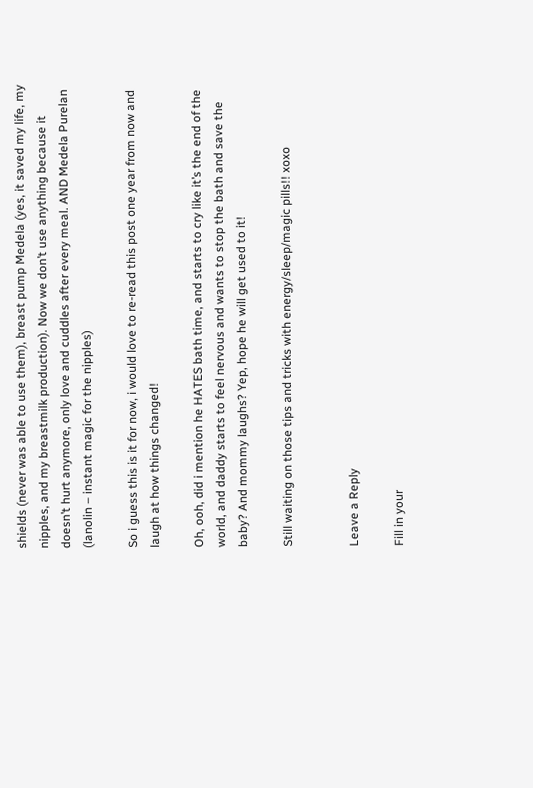shields (never was able to use them), breast pump Medela (yes, it saved my life, my nipples, and my breastmilk production). Now we don’t use anything because it doesn’t hurt anymore, only love and cuddles after every meal. AND Medela Purelan (lanolin – instant magic for the nipples)

So i guess this is it for now, i would love to re-read this post one year from now and laugh at how things changed!

Oh, ooh, did i mention he HATES bath time, and starts to cry like it’s the end of the world, and daddy starts to feel nervous and wants to stop the bath and save the baby? And mommy laughs? Yep, hope he will get used to it!

Still waiting on those tips and tricks with energy/sleep/magic pills!! xoxo


Leave a Reply

Fill in your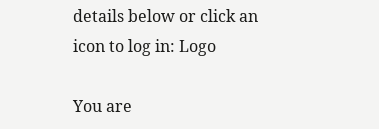details below or click an icon to log in: Logo

You are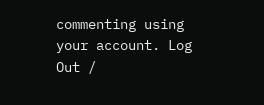commenting using your account. Log Out /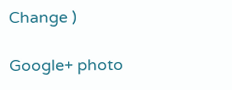Change )

Google+ photo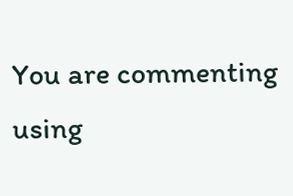You are commenting using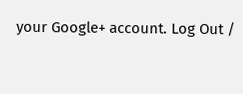your Google+ account. Log Out /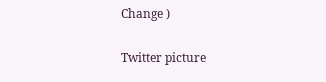Change )

Twitter picture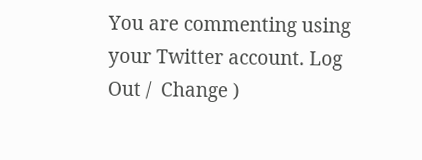You are commenting using your Twitter account. Log Out /  Change )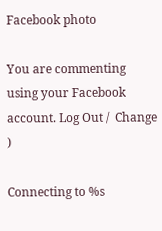Facebook photo

You are commenting using your Facebook account. Log Out /  Change )

Connecting to %s